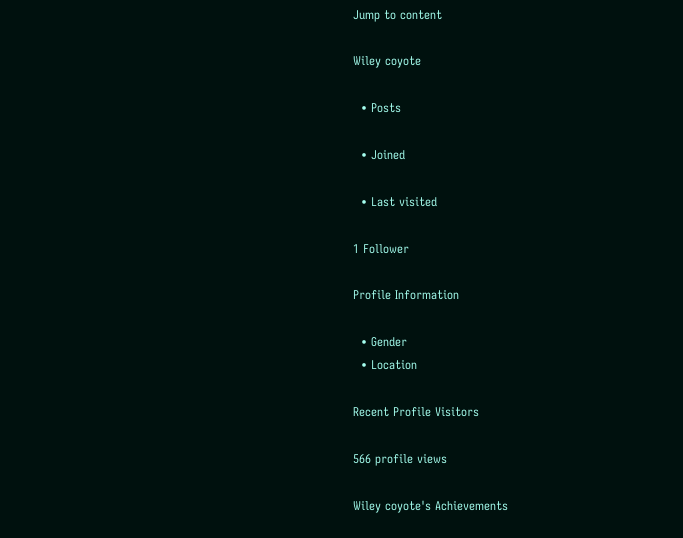Jump to content

Wiley coyote

  • Posts

  • Joined

  • Last visited

1 Follower

Profile Information

  • Gender
  • Location

Recent Profile Visitors

566 profile views

Wiley coyote's Achievements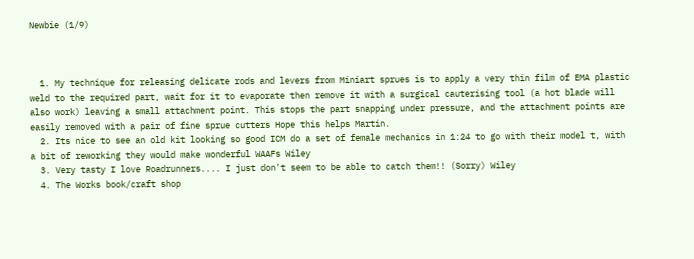Newbie (1/9)



  1. My technique for releasing delicate rods and levers from Miniart sprues is to apply a very thin film of EMA plastic weld to the required part, wait for it to evaporate then remove it with a surgical cauterising tool (a hot blade will also work) leaving a small attachment point. This stops the part snapping under pressure, and the attachment points are easily removed with a pair of fine sprue cutters Hope this helps Martin.
  2. Its nice to see an old kit looking so good ICM do a set of female mechanics in 1:24 to go with their model t, with a bit of reworking they would make wonderful WAAFs Wiley
  3. Very tasty I love Roadrunners.... I just don't seem to be able to catch them!! (Sorry) Wiley
  4. The Works book/craft shop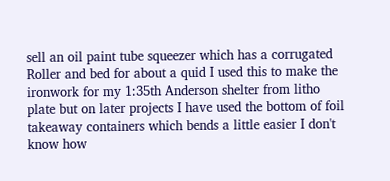sell an oil paint tube squeezer which has a corrugated Roller and bed for about a quid I used this to make the ironwork for my 1:35th Anderson shelter from litho plate but on later projects I have used the bottom of foil takeaway containers which bends a little easier I don't know how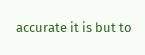accurate it is but to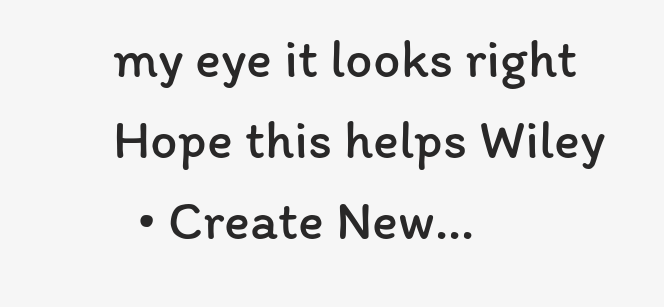my eye it looks right Hope this helps Wiley
  • Create New...